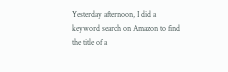Yesterday afternoon, I did a keyword search on Amazon to find the title of a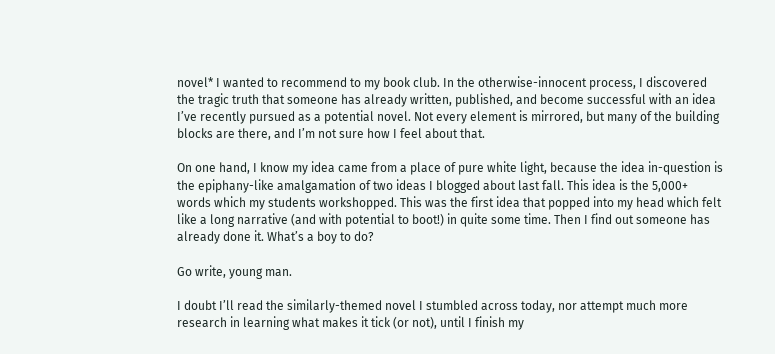novel* I wanted to recommend to my book club. In the otherwise-innocent process, I discovered the tragic truth that someone has already written, published, and become successful with an idea I’ve recently pursued as a potential novel. Not every element is mirrored, but many of the building blocks are there, and I’m not sure how I feel about that.

On one hand, I know my idea came from a place of pure white light, because the idea in-question is the epiphany-like amalgamation of two ideas I blogged about last fall. This idea is the 5,000+ words which my students workshopped. This was the first idea that popped into my head which felt like a long narrative (and with potential to boot!) in quite some time. Then I find out someone has already done it. What’s a boy to do?

Go write, young man.

I doubt I’ll read the similarly-themed novel I stumbled across today, nor attempt much more research in learning what makes it tick (or not), until I finish my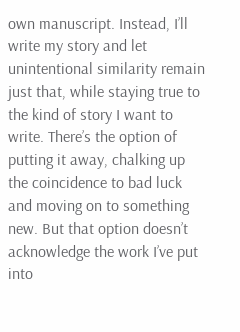own manuscript. Instead, I’ll write my story and let unintentional similarity remain just that, while staying true to the kind of story I want to write. There’s the option of putting it away, chalking up the coincidence to bad luck and moving on to something new. But that option doesn’t acknowledge the work I’ve put into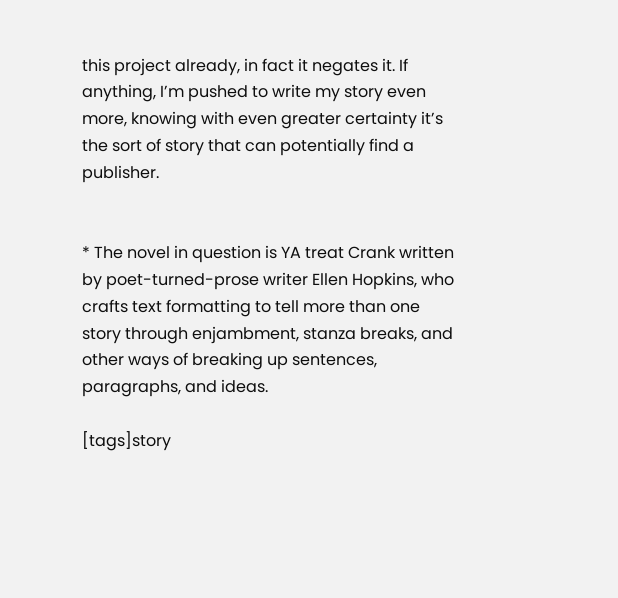this project already, in fact it negates it. If anything, I’m pushed to write my story even more, knowing with even greater certainty it’s the sort of story that can potentially find a publisher.


* The novel in question is YA treat Crank written by poet-turned-prose writer Ellen Hopkins, who crafts text formatting to tell more than one story through enjambment, stanza breaks, and other ways of breaking up sentences, paragraphs, and ideas.

[tags]story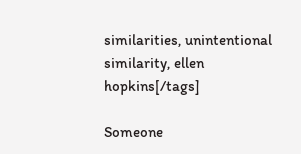similarities, unintentional similarity, ellen hopkins[/tags]

Someone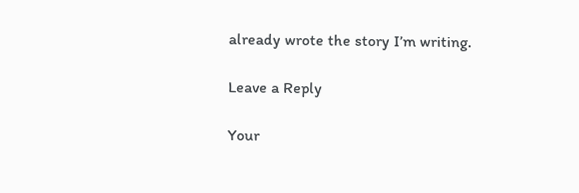already wrote the story I’m writing.

Leave a Reply

Your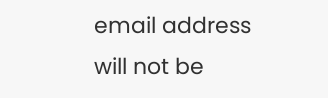email address will not be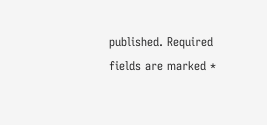published. Required fields are marked *